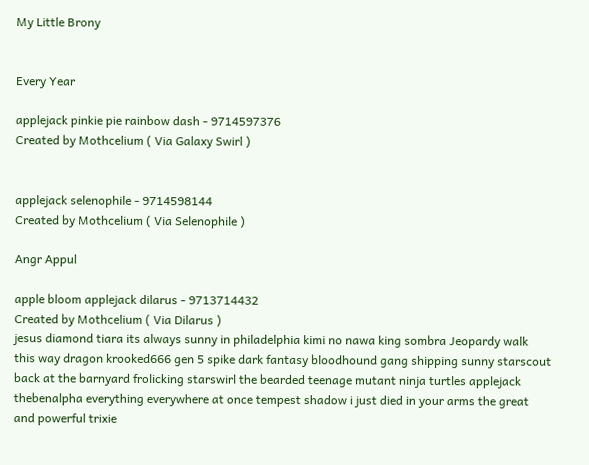My Little Brony


Every Year

applejack pinkie pie rainbow dash - 9714597376
Created by Mothcelium ( Via Galaxy Swirl )


applejack selenophile - 9714598144
Created by Mothcelium ( Via Selenophile )

Angr Appul

apple bloom applejack dilarus - 9713714432
Created by Mothcelium ( Via Dilarus )
jesus diamond tiara its always sunny in philadelphia kimi no nawa king sombra Jeopardy walk this way dragon krooked666 gen 5 spike dark fantasy bloodhound gang shipping sunny starscout back at the barnyard frolicking starswirl the bearded teenage mutant ninja turtles applejack thebenalpha everything everywhere at once tempest shadow i just died in your arms the great and powerful trixie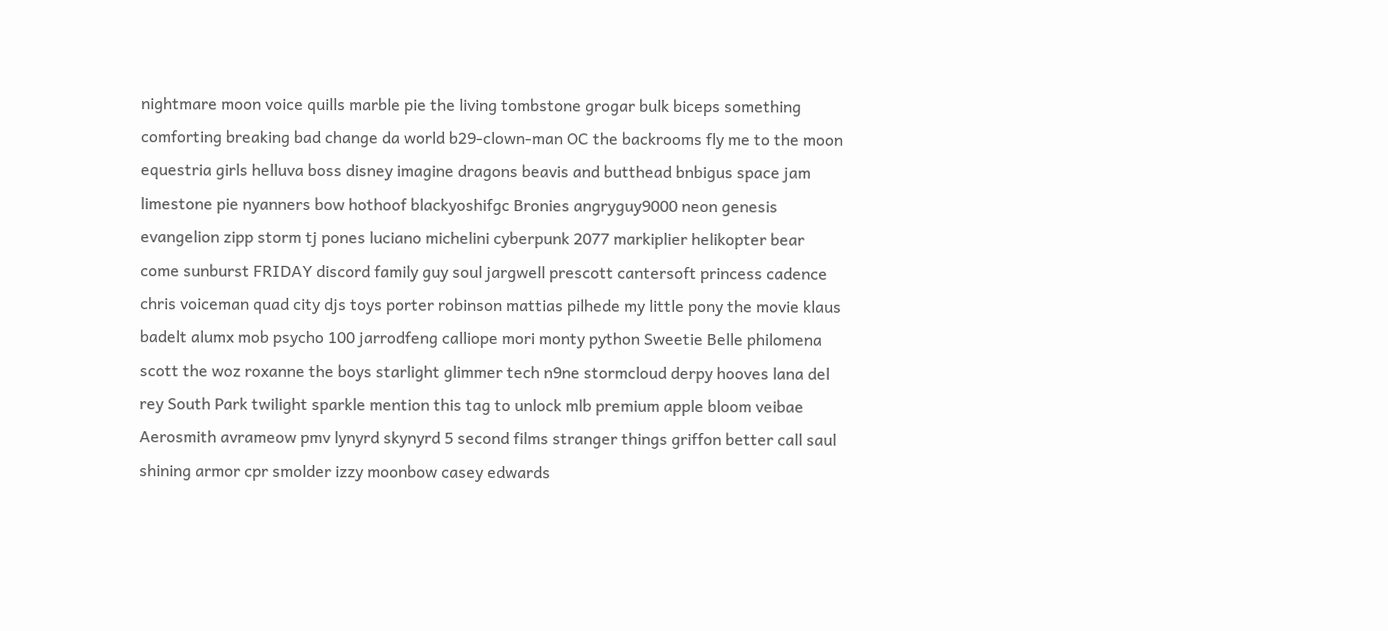nightmare moon voice quills marble pie the living tombstone grogar bulk biceps something comforting breaking bad change da world b29-clown-man OC the backrooms fly me to the moon equestria girls helluva boss disney imagine dragons beavis and butthead bnbigus space jam limestone pie nyanners bow hothoof blackyoshifgc Bronies angryguy9000 neon genesis evangelion zipp storm tj pones luciano michelini cyberpunk 2077 markiplier helikopter bear come sunburst FRIDAY discord family guy soul jargwell prescott cantersoft princess cadence chris voiceman quad city djs toys porter robinson mattias pilhede my little pony the movie klaus badelt alumx mob psycho 100 jarrodfeng calliope mori monty python Sweetie Belle philomena scott the woz roxanne the boys starlight glimmer tech n9ne stormcloud derpy hooves lana del rey South Park twilight sparkle mention this tag to unlock mlb premium apple bloom veibae Aerosmith avrameow pmv lynyrd skynyrd 5 second films stranger things griffon better call saul shining armor cpr smolder izzy moonbow casey edwards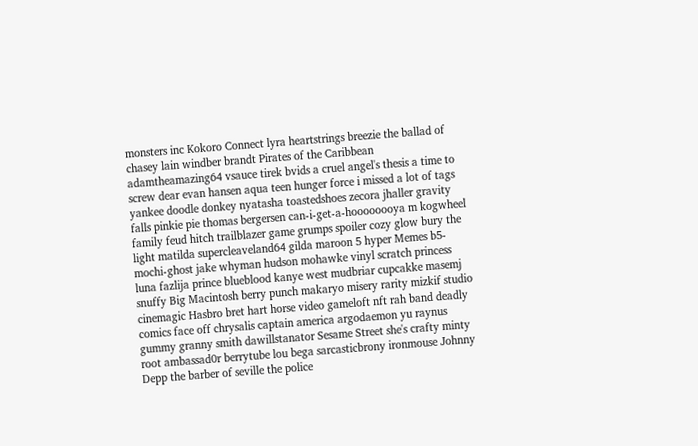monsters inc Kokoro Connect lyra heartstrings breezie the ballad of chasey lain windber brandt Pirates of the Caribbean adamtheamazing64 vsauce tirek bvids a cruel angel's thesis a time to screw dear evan hansen aqua teen hunger force i missed a lot of tags yankee doodle donkey nyatasha toastedshoes zecora jhaller gravity falls pinkie pie thomas bergersen can-i-get-a-hoooooooya m kogwheel family feud hitch trailblazer game grumps spoiler cozy glow bury the light matilda supercleaveland64 gilda maroon 5 hyper Memes b5-mochi-ghost jake whyman hudson mohawke vinyl scratch princess luna fazlija prince blueblood kanye west mudbriar cupcakke masemj snuffy Big Macintosh berry punch makaryo misery rarity mizkif studio cinemagic Hasbro bret hart horse video gameloft nft rah band deadly comics face off chrysalis captain america argodaemon yu raynus gummy granny smith dawillstanator Sesame Street she's crafty minty root ambassad0r berrytube lou bega sarcasticbrony ironmouse Johnny Depp the barber of seville the police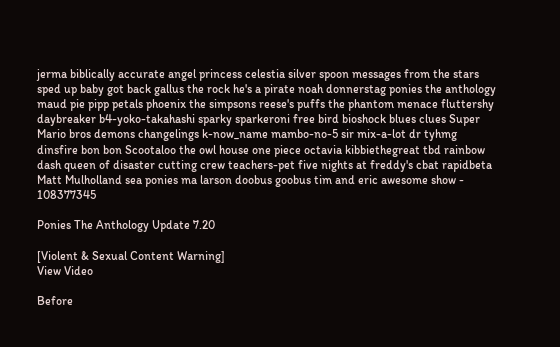jerma biblically accurate angel princess celestia silver spoon messages from the stars sped up baby got back gallus the rock he's a pirate noah donnerstag ponies the anthology maud pie pipp petals phoenix the simpsons reese's puffs the phantom menace fluttershy daybreaker b4-yoko-takahashi sparky sparkeroni free bird bioshock blues clues Super Mario bros demons changelings k-now_name mambo-no-5 sir mix-a-lot dr tyhmg dinsfire bon bon Scootaloo the owl house one piece octavia kibbiethegreat tbd rainbow dash queen of disaster cutting crew teachers-pet five nights at freddy's cbat rapidbeta Matt Mulholland sea ponies ma larson doobus goobus tim and eric awesome show - 108377345

Ponies The Anthology Update 7.20

[Violent & Sexual Content Warning]
View Video

Before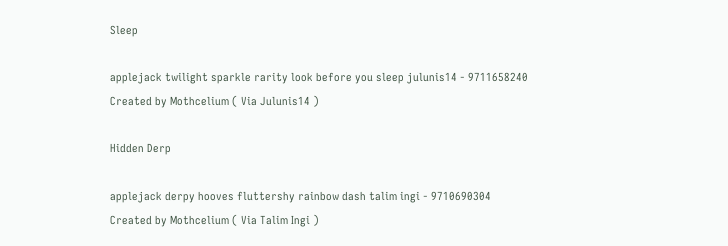Sleep

applejack twilight sparkle rarity look before you sleep julunis14 - 9711658240
Created by Mothcelium ( Via Julunis14 )

Hidden Derp

applejack derpy hooves fluttershy rainbow dash talim ingi - 9710690304
Created by Mothcelium ( Via Talim Ingi )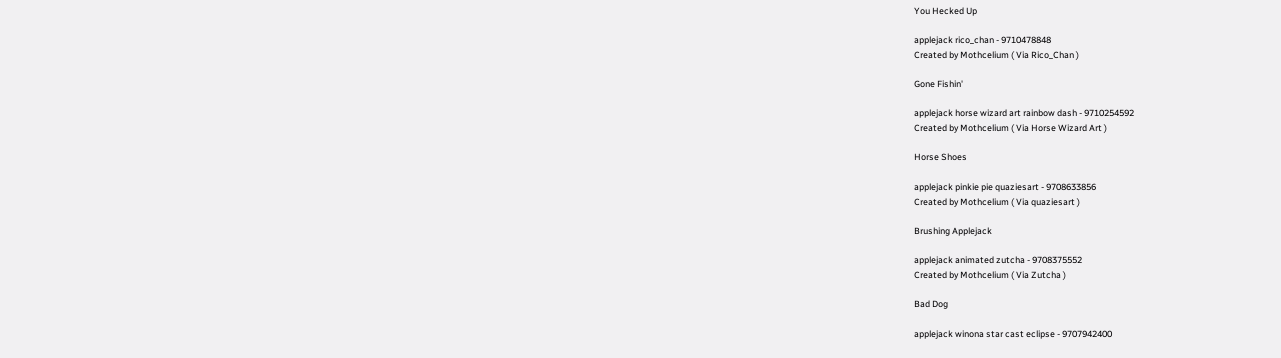You Hecked Up

applejack rico_chan - 9710478848
Created by Mothcelium ( Via Rico_Chan )

Gone Fishin'

applejack horse wizard art rainbow dash - 9710254592
Created by Mothcelium ( Via Horse Wizard Art )

Horse Shoes

applejack pinkie pie quaziesart - 9708633856
Created by Mothcelium ( Via quaziesart )

Brushing Applejack

applejack animated zutcha - 9708375552
Created by Mothcelium ( Via Zutcha )

Bad Dog

applejack winona star cast eclipse - 9707942400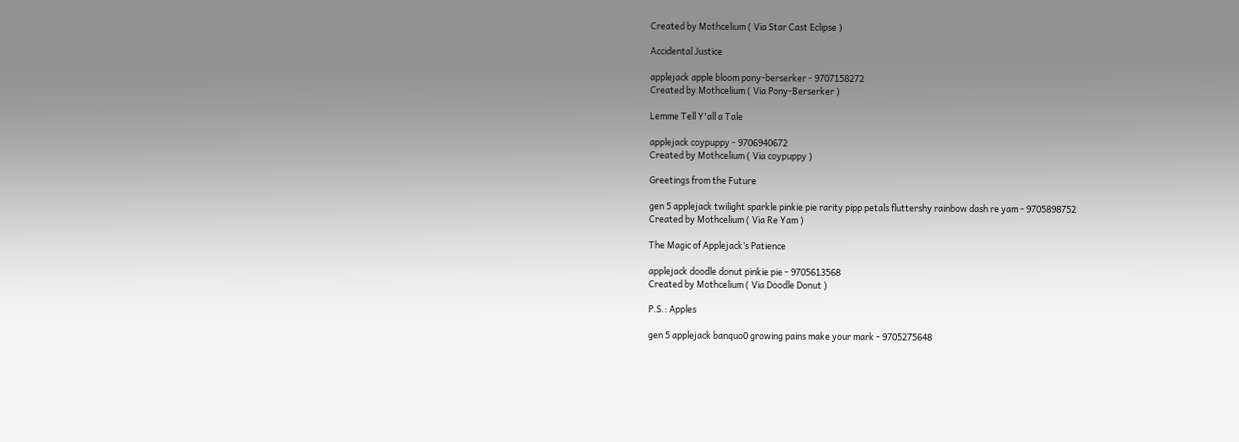Created by Mothcelium ( Via Star Cast Eclipse )

Accidental Justice

applejack apple bloom pony-berserker - 9707158272
Created by Mothcelium ( Via Pony-Berserker )

Lemme Tell Y'all a Tale

applejack coypuppy - 9706940672
Created by Mothcelium ( Via coypuppy )

Greetings from the Future

gen 5 applejack twilight sparkle pinkie pie rarity pipp petals fluttershy rainbow dash re yam - 9705898752
Created by Mothcelium ( Via Re Yam )

The Magic of Applejack’s Patience

applejack doodle donut pinkie pie - 9705613568
Created by Mothcelium ( Via Doodle Donut )

P.S.: Apples

gen 5 applejack banquo0 growing pains make your mark - 9705275648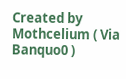Created by Mothcelium ( Via Banquo0 )